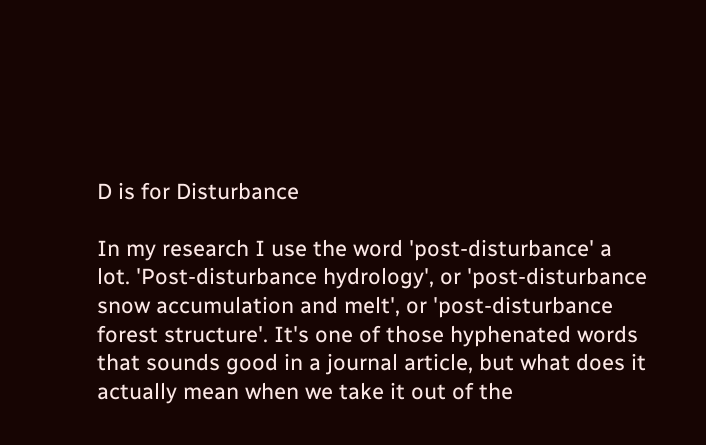D is for Disturbance

In my research I use the word 'post-disturbance' a lot. 'Post-disturbance hydrology', or 'post-disturbance snow accumulation and melt', or 'post-disturbance forest structure'. It's one of those hyphenated words that sounds good in a journal article, but what does it actually mean when we take it out of the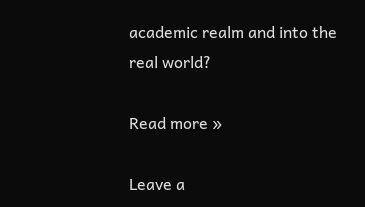academic realm and into the real world?

Read more »

Leave a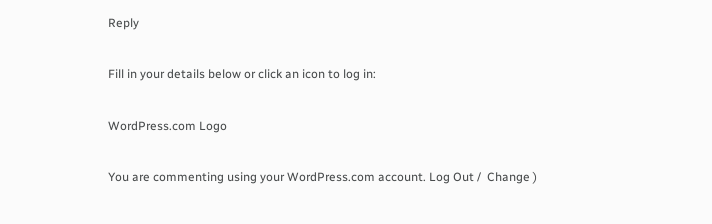Reply

Fill in your details below or click an icon to log in:

WordPress.com Logo

You are commenting using your WordPress.com account. Log Out /  Change )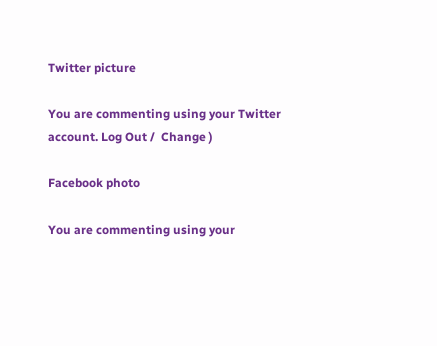Twitter picture

You are commenting using your Twitter account. Log Out /  Change )

Facebook photo

You are commenting using your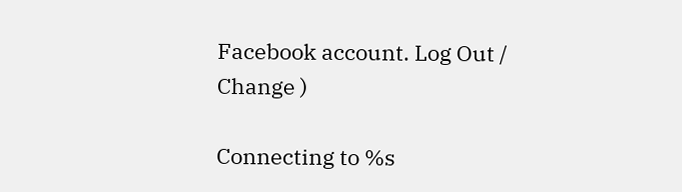Facebook account. Log Out /  Change )

Connecting to %s